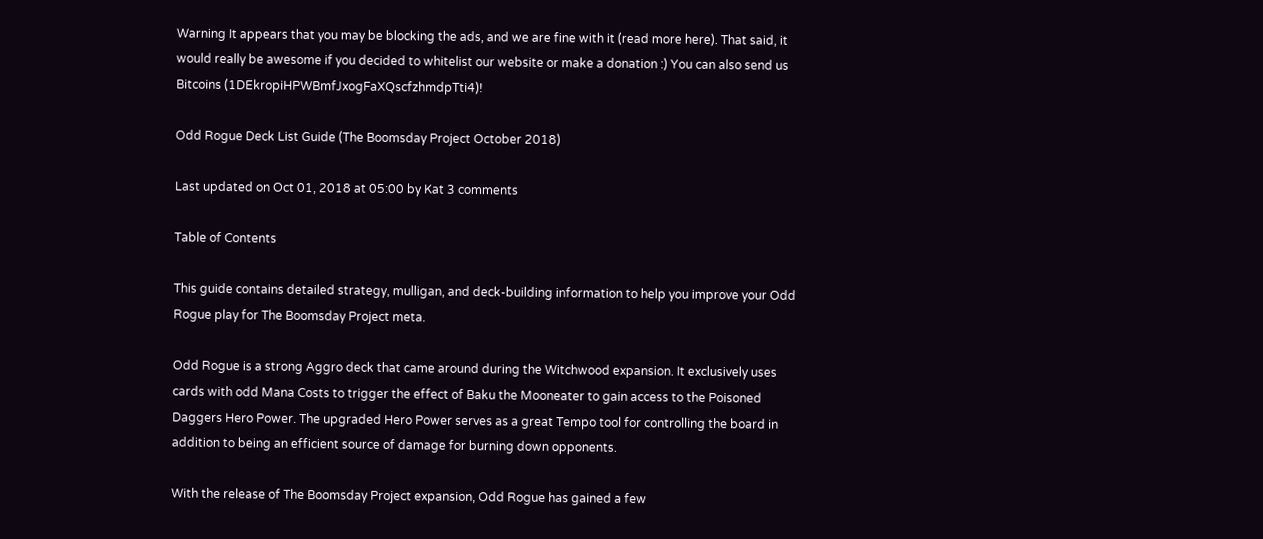Warning It appears that you may be blocking the ads, and we are fine with it (read more here). That said, it would really be awesome if you decided to whitelist our website or make a donation :) You can also send us Bitcoins (1DEkropiHPWBmfJxogFaXQscfzhmdpTti4)!

Odd Rogue Deck List Guide (The Boomsday Project October 2018)

Last updated on Oct 01, 2018 at 05:00 by Kat 3 comments

Table of Contents

This guide contains detailed strategy, mulligan, and deck-building information to help you improve your Odd Rogue play for The Boomsday Project meta.

Odd Rogue is a strong Aggro deck that came around during the Witchwood expansion. It exclusively uses cards with odd Mana Costs to trigger the effect of Baku the Mooneater to gain access to the Poisoned Daggers Hero Power. The upgraded Hero Power serves as a great Tempo tool for controlling the board in addition to being an efficient source of damage for burning down opponents.

With the release of The Boomsday Project expansion, Odd Rogue has gained a few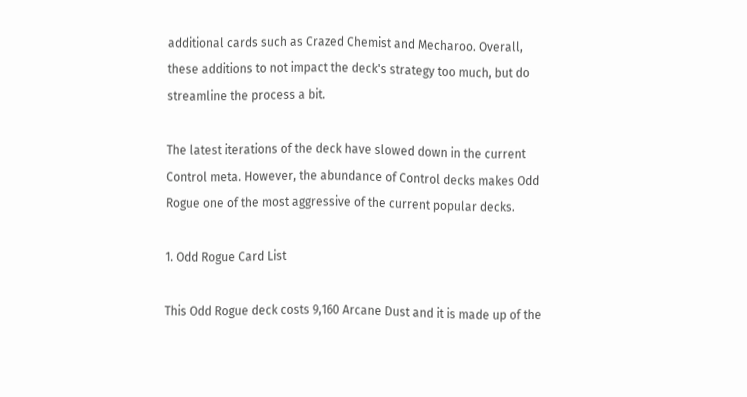additional cards such as Crazed Chemist and Mecharoo. Overall, these additions to not impact the deck's strategy too much, but do streamline the process a bit.

The latest iterations of the deck have slowed down in the current Control meta. However, the abundance of Control decks makes Odd Rogue one of the most aggressive of the current popular decks.

1. Odd Rogue Card List

This Odd Rogue deck costs 9,160 Arcane Dust and it is made up of the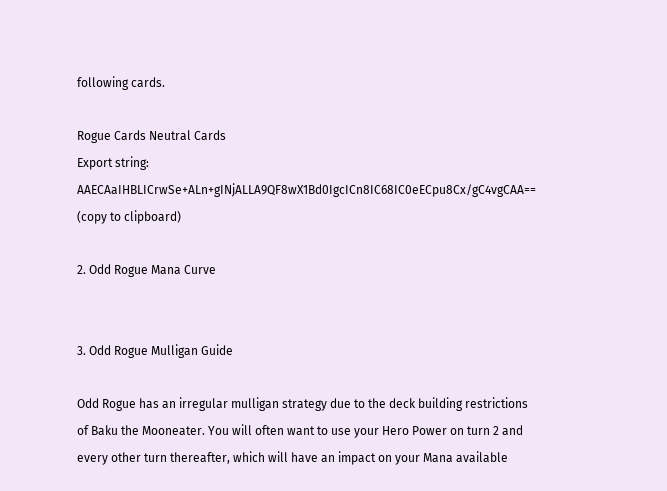following cards.

Rogue Cards Neutral Cards
Export string: AAECAaIHBLICrwSe+ALn+gINjALLA9QF8wX1Bd0IgcICn8IC68IC0eECpu8Cx/gC4vgCAA== (copy to clipboard)

2. Odd Rogue Mana Curve


3. Odd Rogue Mulligan Guide

Odd Rogue has an irregular mulligan strategy due to the deck building restrictions of Baku the Mooneater. You will often want to use your Hero Power on turn 2 and every other turn thereafter, which will have an impact on your Mana available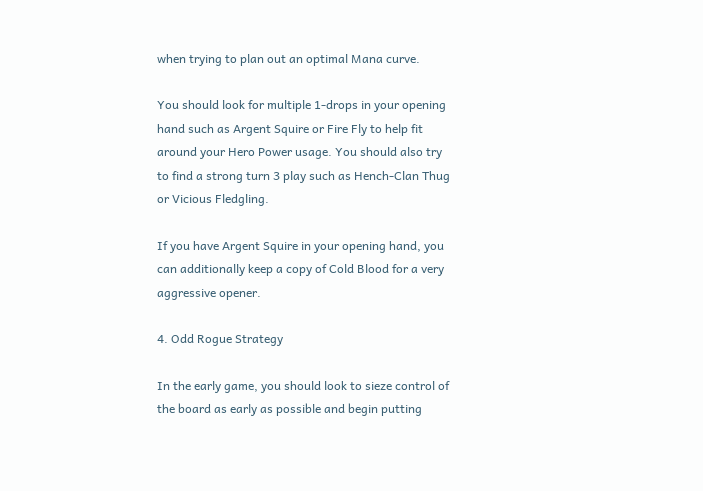when trying to plan out an optimal Mana curve.

You should look for multiple 1-drops in your opening hand such as Argent Squire or Fire Fly to help fit around your Hero Power usage. You should also try to find a strong turn 3 play such as Hench-Clan Thug or Vicious Fledgling.

If you have Argent Squire in your opening hand, you can additionally keep a copy of Cold Blood for a very aggressive opener.

4. Odd Rogue Strategy

In the early game, you should look to sieze control of the board as early as possible and begin putting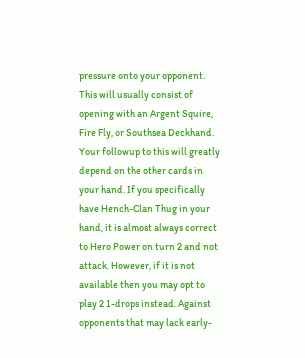pressure onto your opponent. This will usually consist of opening with an Argent Squire, Fire Fly, or Southsea Deckhand. Your followup to this will greatly depend on the other cards in your hand. If you specifically have Hench-Clan Thug in your hand, it is almost always correct to Hero Power on turn 2 and not attack. However, if it is not available then you may opt to play 2 1-drops instead. Against opponents that may lack early-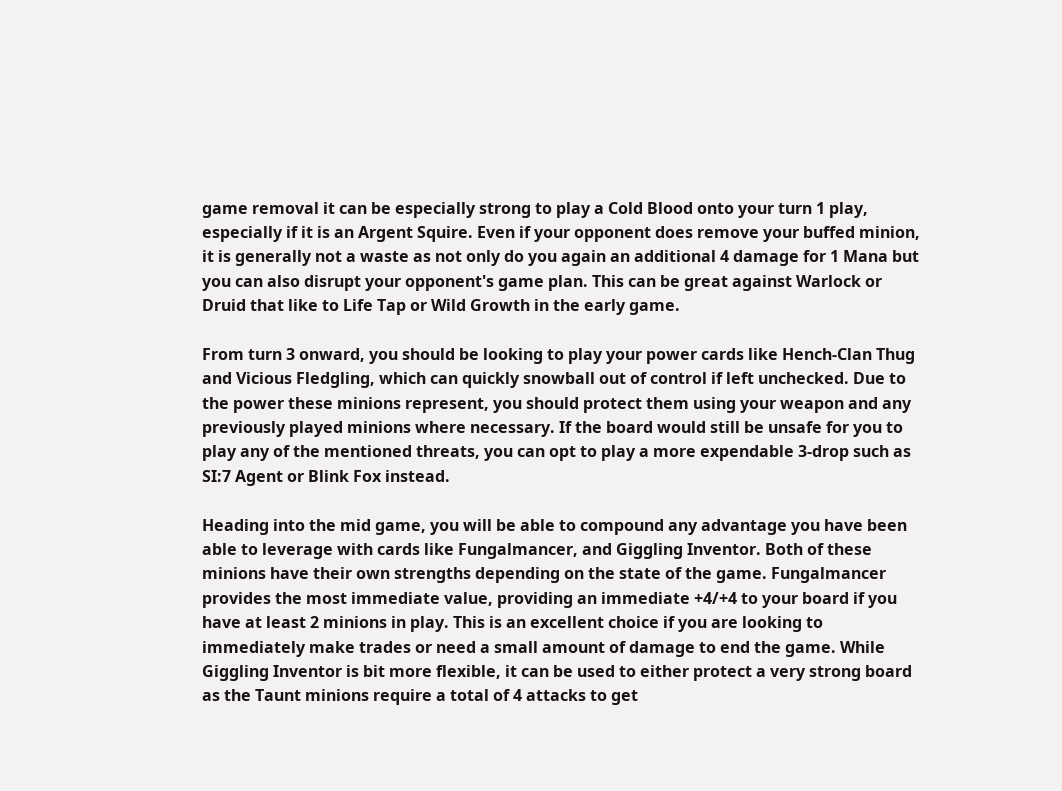game removal it can be especially strong to play a Cold Blood onto your turn 1 play, especially if it is an Argent Squire. Even if your opponent does remove your buffed minion, it is generally not a waste as not only do you again an additional 4 damage for 1 Mana but you can also disrupt your opponent's game plan. This can be great against Warlock or Druid that like to Life Tap or Wild Growth in the early game.

From turn 3 onward, you should be looking to play your power cards like Hench-Clan Thug and Vicious Fledgling, which can quickly snowball out of control if left unchecked. Due to the power these minions represent, you should protect them using your weapon and any previously played minions where necessary. If the board would still be unsafe for you to play any of the mentioned threats, you can opt to play a more expendable 3-drop such as SI:7 Agent or Blink Fox instead.

Heading into the mid game, you will be able to compound any advantage you have been able to leverage with cards like Fungalmancer, and Giggling Inventor. Both of these minions have their own strengths depending on the state of the game. Fungalmancer provides the most immediate value, providing an immediate +4/+4 to your board if you have at least 2 minions in play. This is an excellent choice if you are looking to immediately make trades or need a small amount of damage to end the game. While Giggling Inventor is bit more flexible, it can be used to either protect a very strong board as the Taunt minions require a total of 4 attacks to get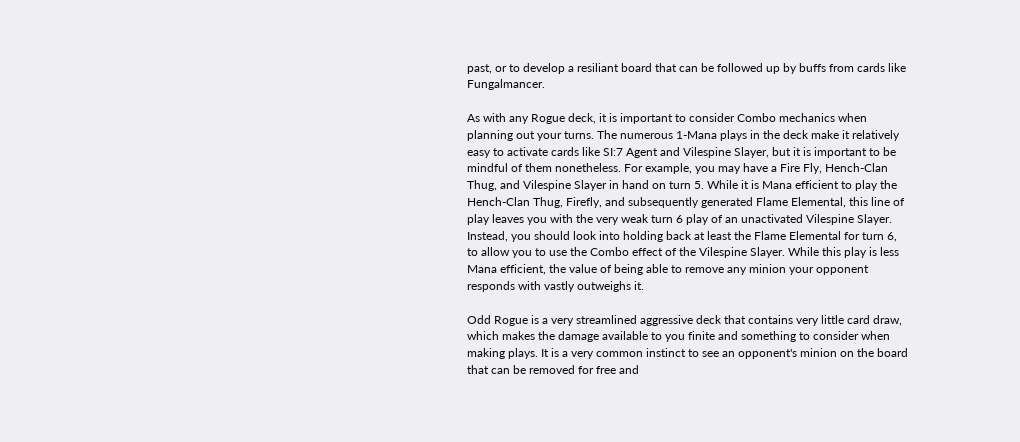past, or to develop a resiliant board that can be followed up by buffs from cards like Fungalmancer.

As with any Rogue deck, it is important to consider Combo mechanics when planning out your turns. The numerous 1-Mana plays in the deck make it relatively easy to activate cards like SI:7 Agent and Vilespine Slayer, but it is important to be mindful of them nonetheless. For example, you may have a Fire Fly, Hench-Clan Thug, and Vilespine Slayer in hand on turn 5. While it is Mana efficient to play the Hench-Clan Thug, Firefly, and subsequently generated Flame Elemental, this line of play leaves you with the very weak turn 6 play of an unactivated Vilespine Slayer. Instead, you should look into holding back at least the Flame Elemental for turn 6, to allow you to use the Combo effect of the Vilespine Slayer. While this play is less Mana efficient, the value of being able to remove any minion your opponent responds with vastly outweighs it.

Odd Rogue is a very streamlined aggressive deck that contains very little card draw, which makes the damage available to you finite and something to consider when making plays. It is a very common instinct to see an opponent's minion on the board that can be removed for free and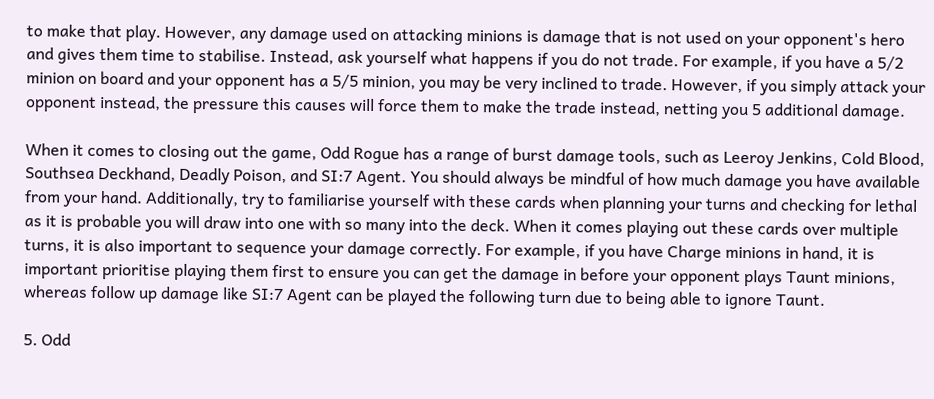to make that play. However, any damage used on attacking minions is damage that is not used on your opponent's hero and gives them time to stabilise. Instead, ask yourself what happens if you do not trade. For example, if you have a 5/2 minion on board and your opponent has a 5/5 minion, you may be very inclined to trade. However, if you simply attack your opponent instead, the pressure this causes will force them to make the trade instead, netting you 5 additional damage.

When it comes to closing out the game, Odd Rogue has a range of burst damage tools, such as Leeroy Jenkins, Cold Blood, Southsea Deckhand, Deadly Poison, and SI:7 Agent. You should always be mindful of how much damage you have available from your hand. Additionally, try to familiarise yourself with these cards when planning your turns and checking for lethal as it is probable you will draw into one with so many into the deck. When it comes playing out these cards over multiple turns, it is also important to sequence your damage correctly. For example, if you have Charge minions in hand, it is important prioritise playing them first to ensure you can get the damage in before your opponent plays Taunt minions, whereas follow up damage like SI:7 Agent can be played the following turn due to being able to ignore Taunt.

5. Odd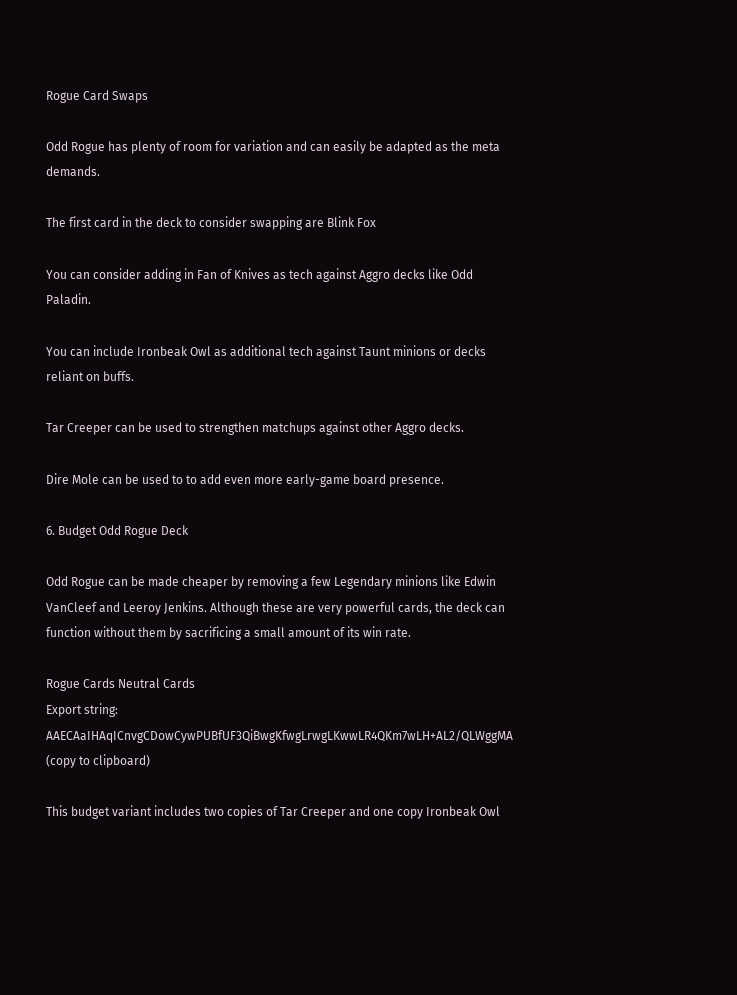Rogue Card Swaps

Odd Rogue has plenty of room for variation and can easily be adapted as the meta demands.

The first card in the deck to consider swapping are Blink Fox

You can consider adding in Fan of Knives as tech against Aggro decks like Odd Paladin.

You can include Ironbeak Owl as additional tech against Taunt minions or decks reliant on buffs.

Tar Creeper can be used to strengthen matchups against other Aggro decks.

Dire Mole can be used to to add even more early-game board presence.

6. Budget Odd Rogue Deck

Odd Rogue can be made cheaper by removing a few Legendary minions like Edwin VanCleef and Leeroy Jenkins. Although these are very powerful cards, the deck can function without them by sacrificing a small amount of its win rate.

Rogue Cards Neutral Cards
Export string: AAECAaIHAqICnvgCDowCywPUBfUF3QiBwgKfwgLrwgLKwwLR4QKm7wLH+AL2/QLWggMA (copy to clipboard)

This budget variant includes two copies of Tar Creeper and one copy Ironbeak Owl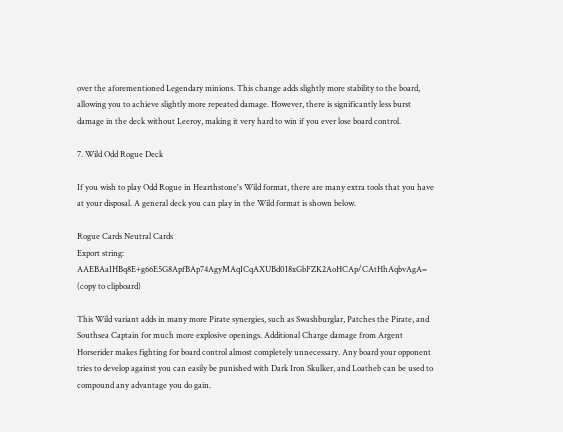over the aforementioned Legendary minions. This change adds slightly more stability to the board, allowing you to achieve slightly more repeated damage. However, there is significantly less burst damage in the deck without Leeroy, making it very hard to win if you ever lose board control.

7. Wild Odd Rogue Deck

If you wish to play Odd Rogue in Hearthstone's Wild format, there are many extra tools that you have at your disposal. A general deck you can play in the Wild format is shown below.

Rogue Cards Neutral Cards
Export string: AAEBAaIHBq8E+g66E5G8ApfBAp74AgyMAqICqAXUBd0I8xGbFZK2AoHCAp/CAtHhAqbvAgA= (copy to clipboard)

This Wild variant adds in many more Pirate synergies, such as Swashburglar, Patches the Pirate, and Southsea Captain for much more explosive openings. Additional Charge damage from Argent Horserider makes fighting for board control almost completely unnecessary. Any board your opponent tries to develop against you can easily be punished with Dark Iron Skulker, and Loatheb can be used to compound any advantage you do gain.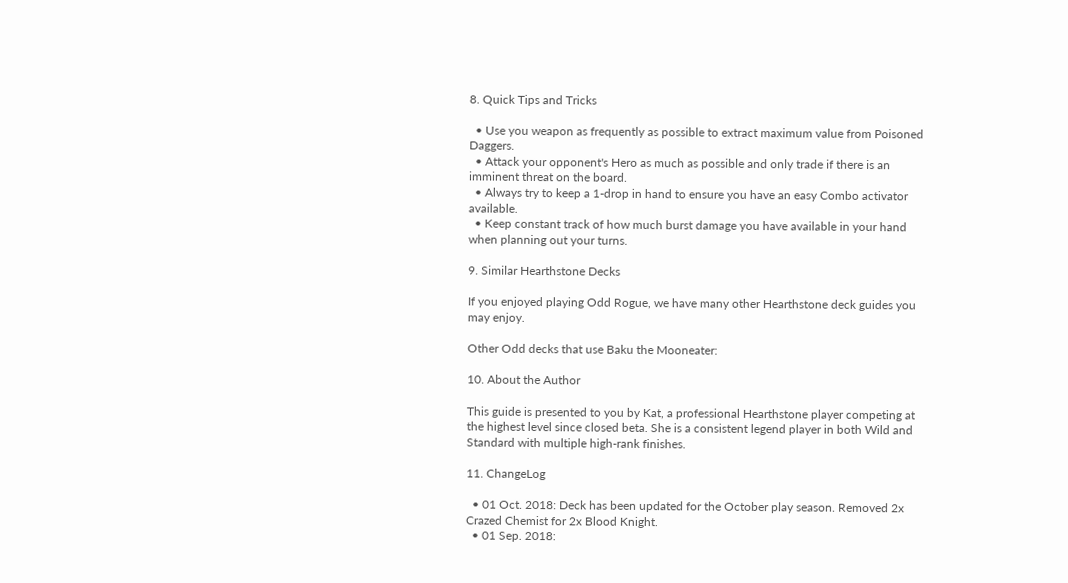8. Quick Tips and Tricks

  • Use you weapon as frequently as possible to extract maximum value from Poisoned Daggers.
  • Attack your opponent's Hero as much as possible and only trade if there is an imminent threat on the board.
  • Always try to keep a 1-drop in hand to ensure you have an easy Combo activator available.
  • Keep constant track of how much burst damage you have available in your hand when planning out your turns.

9. Similar Hearthstone Decks

If you enjoyed playing Odd Rogue, we have many other Hearthstone deck guides you may enjoy.

Other Odd decks that use Baku the Mooneater:

10. About the Author

This guide is presented to you by Kat, a professional Hearthstone player competing at the highest level since closed beta. She is a consistent legend player in both Wild and Standard with multiple high-rank finishes.

11. ChangeLog

  • 01 Oct. 2018: Deck has been updated for the October play season. Removed 2x Crazed Chemist for 2x Blood Knight.
  • 01 Sep. 2018: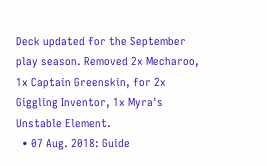Deck updated for the September play season. Removed 2x Mecharoo, 1x Captain Greenskin, for 2x Giggling Inventor, 1x Myra's Unstable Element.
  • 07 Aug. 2018: Guide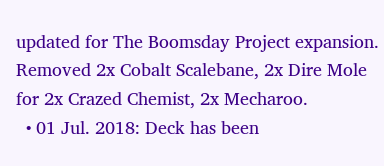updated for The Boomsday Project expansion. Removed 2x Cobalt Scalebane, 2x Dire Mole for 2x Crazed Chemist, 2x Mecharoo.
  • 01 Jul. 2018: Deck has been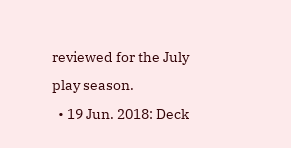reviewed for the July play season.
  • 19 Jun. 2018: Deck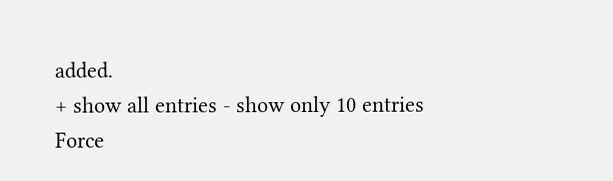added.
+ show all entries - show only 10 entries
Force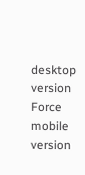desktop version
Force mobile version